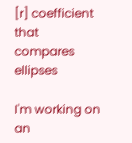[r] coefficient that compares ellipses

I'm working on an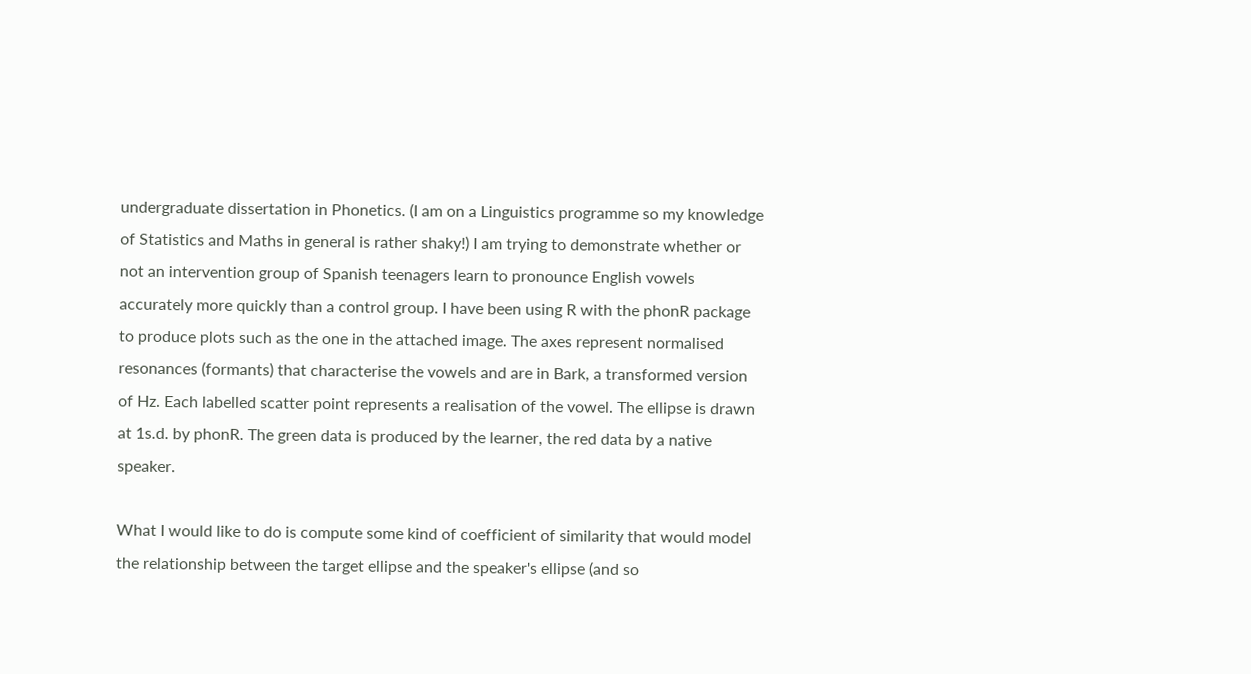undergraduate dissertation in Phonetics. (I am on a Linguistics programme so my knowledge of Statistics and Maths in general is rather shaky!) I am trying to demonstrate whether or not an intervention group of Spanish teenagers learn to pronounce English vowels accurately more quickly than a control group. I have been using R with the phonR package to produce plots such as the one in the attached image. The axes represent normalised resonances (formants) that characterise the vowels and are in Bark, a transformed version of Hz. Each labelled scatter point represents a realisation of the vowel. The ellipse is drawn at 1s.d. by phonR. The green data is produced by the learner, the red data by a native speaker.

What I would like to do is compute some kind of coefficient of similarity that would model the relationship between the target ellipse and the speaker's ellipse (and so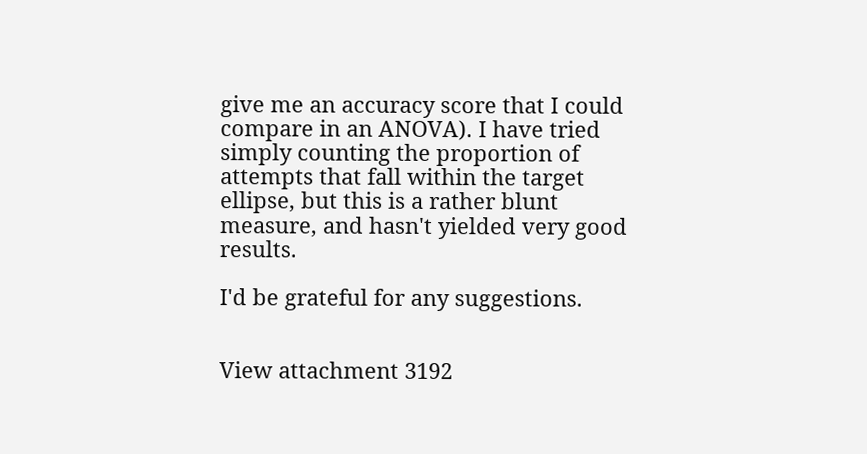give me an accuracy score that I could compare in an ANOVA). I have tried simply counting the proportion of attempts that fall within the target ellipse, but this is a rather blunt measure, and hasn't yielded very good results.

I'd be grateful for any suggestions.


View attachment 3192